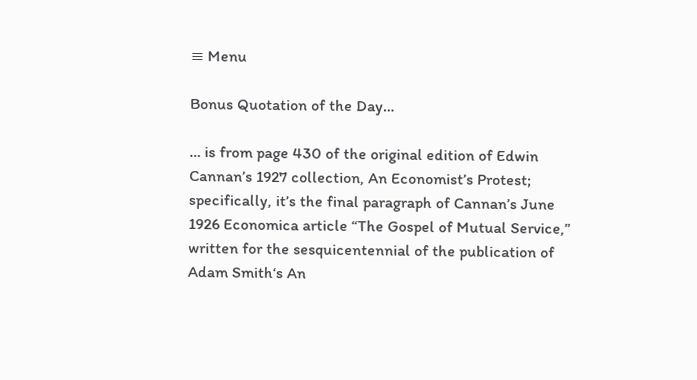≡ Menu

Bonus Quotation of the Day…

… is from page 430 of the original edition of Edwin Cannan’s 1927 collection, An Economist’s Protest; specifically, it’s the final paragraph of Cannan’s June 1926 Economica article “The Gospel of Mutual Service,” written for the sesquicentennial of the publication of Adam Smith‘s An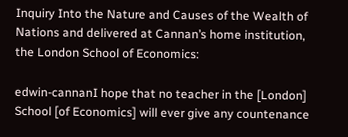Inquiry Into the Nature and Causes of the Wealth of Nations and delivered at Cannan’s home institution, the London School of Economics:

edwin-cannanI hope that no teacher in the [London] School [of Economics] will ever give any countenance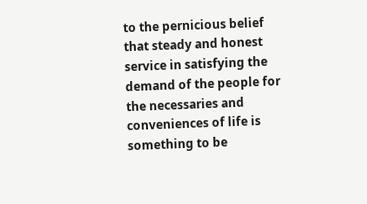to the pernicious belief that steady and honest service in satisfying the demand of the people for the necessaries and conveniences of life is something to be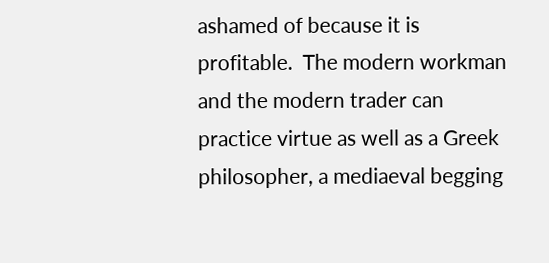ashamed of because it is profitable.  The modern workman and the modern trader can practice virtue as well as a Greek philosopher, a mediaeval begging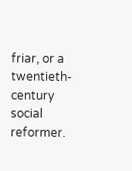friar, or a twentieth-century social reformer.